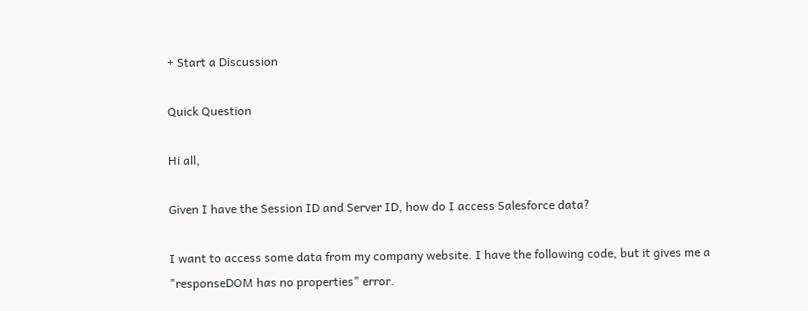+ Start a Discussion

Quick Question

Hi all,

Given I have the Session ID and Server ID, how do I access Salesforce data?

I want to access some data from my company website. I have the following code, but it gives me a "responseDOM has no properties" error.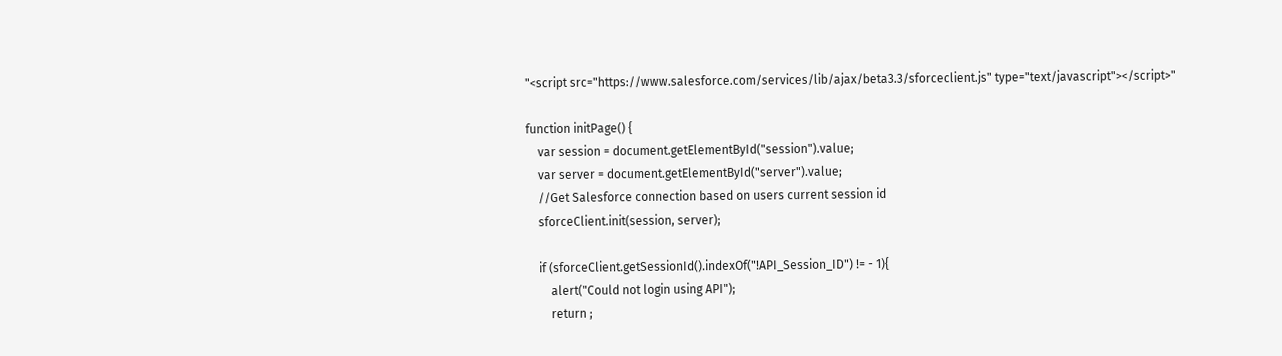"<script src="https://www.salesforce.com/services/lib/ajax/beta3.3/sforceclient.js" type="text/javascript"></script>"

function initPage() {
    var session = document.getElementById("session").value;
    var server = document.getElementById("server").value;
    //Get Salesforce connection based on users current session id
    sforceClient.init(session, server);

    if (sforceClient.getSessionId().indexOf("!API_Session_ID") != - 1){
        alert("Could not login using API");
        return ;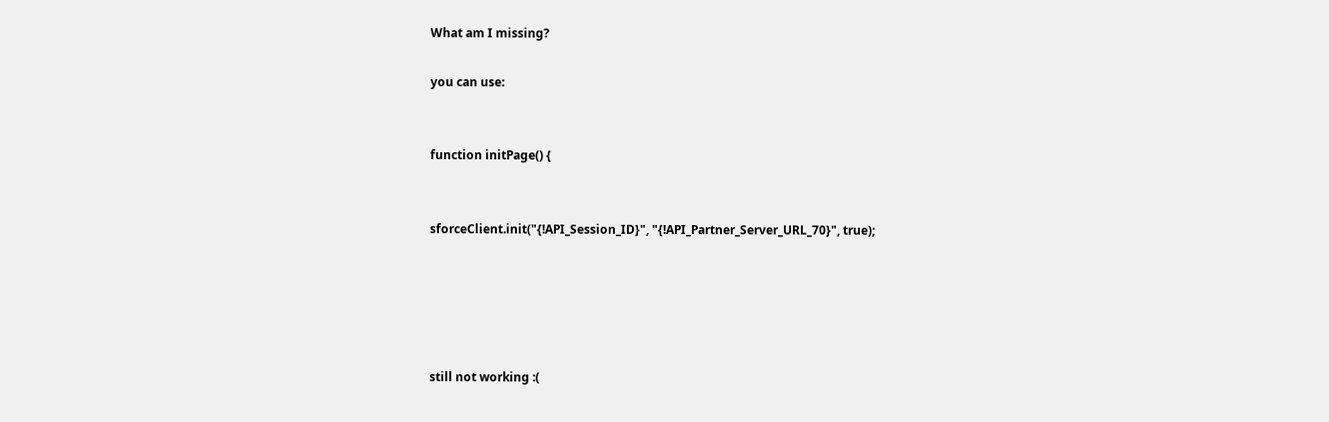What am I missing?

you can use:


function initPage() {


sforceClient.init("{!API_Session_ID}", "{!API_Partner_Server_URL_70}", true);





still not working :(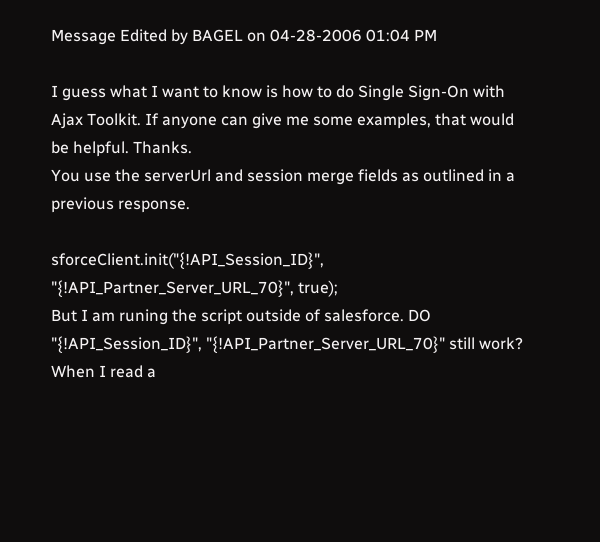Message Edited by BAGEL on 04-28-2006 01:04 PM

I guess what I want to know is how to do Single Sign-On with Ajax Toolkit. If anyone can give me some examples, that would be helpful. Thanks.
You use the serverUrl and session merge fields as outlined in a previous response.

sforceClient.init("{!API_Session_ID}", "{!API_Partner_Server_URL_70}", true);
But I am runing the script outside of salesforce. DO "{!API_Session_ID}", "{!API_Partner_Server_URL_70}" still work?
When I read a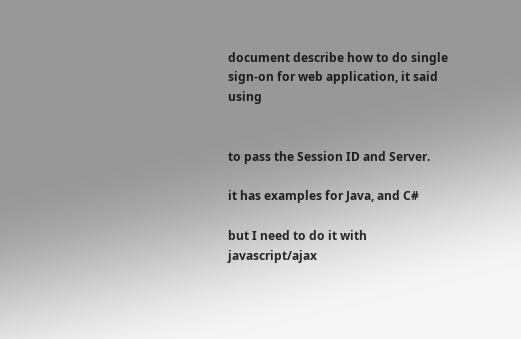document describe how to do single sign-on for web application, it said using


to pass the Session ID and Server.

it has examples for Java, and C#

but I need to do it with javascript/ajax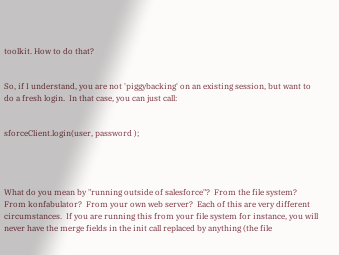toolkit. How to do that?


So, if I understand, you are not 'piggybacking' on an existing session, but want to do a fresh login.  In that case, you can just call:


sforceClient.login(user, password );




What do you mean by "running outside of salesforce"?  From the file system?  From konfabulator?  From your own web server?  Each of this are very different circumstances.  If you are running this from your file system for instance, you will never have the merge fields in the init call replaced by anything (the file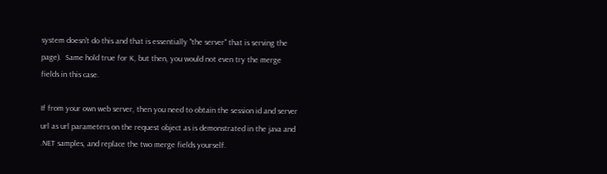system doesn't do this and that is essentially "the server" that is serving the page).  Same hold true for K, but then, you would not even try the merge fields in this case.

If from your own web server, then you need to obtain the session id and server url as url parameters on the request object as is demonstrated in the java and .NET samples, and replace the two merge fields yourself.